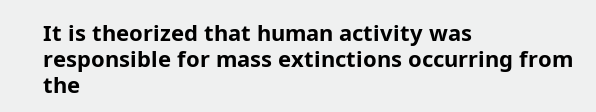It is theorized that human activity was responsible for mass extinctions occurring from the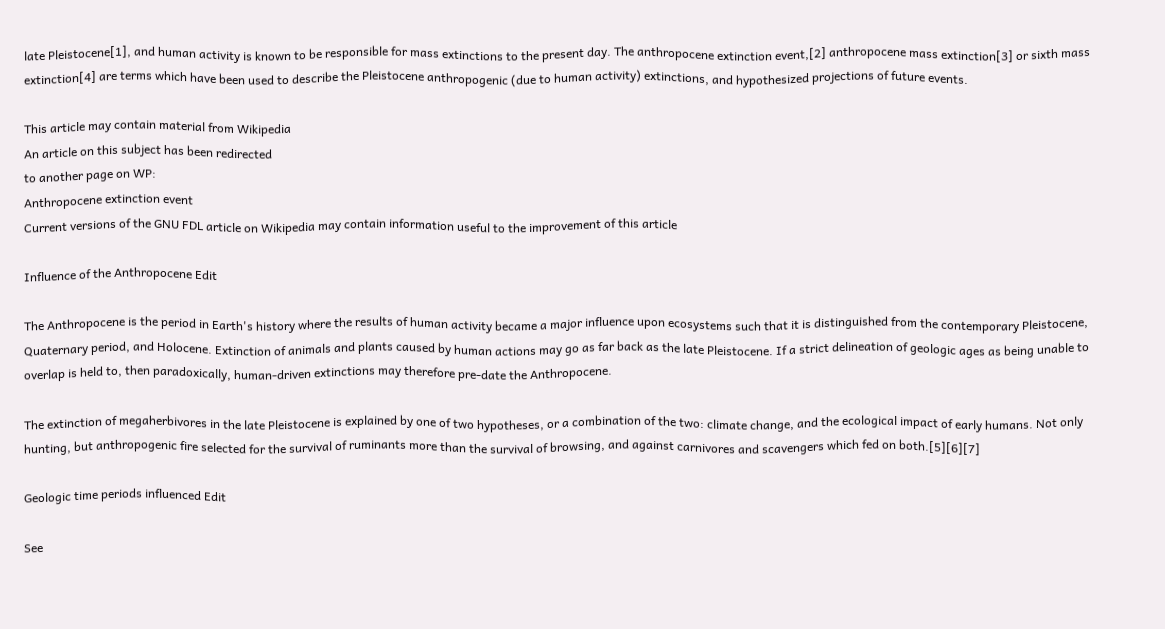late Pleistocene[1], and human activity is known to be responsible for mass extinctions to the present day. The anthropocene extinction event,[2] anthropocene mass extinction[3] or sixth mass extinction[4] are terms which have been used to describe the Pleistocene anthropogenic (due to human activity) extinctions, and hypothesized projections of future events.

This article may contain material from Wikipedia
An article on this subject has been redirected
to another page on WP:
Anthropocene extinction event
Current versions of the GNU FDL article on Wikipedia may contain information useful to the improvement of this article

Influence of the Anthropocene Edit

The Anthropocene is the period in Earth's history where the results of human activity became a major influence upon ecosystems such that it is distinguished from the contemporary Pleistocene, Quaternary period, and Holocene. Extinction of animals and plants caused by human actions may go as far back as the late Pleistocene. If a strict delineation of geologic ages as being unable to overlap is held to, then paradoxically, human-driven extinctions may therefore pre-date the Anthropocene.

The extinction of megaherbivores in the late Pleistocene is explained by one of two hypotheses, or a combination of the two: climate change, and the ecological impact of early humans. Not only hunting, but anthropogenic fire selected for the survival of ruminants more than the survival of browsing, and against carnivores and scavengers which fed on both.[5][6][7]

Geologic time periods influenced Edit

See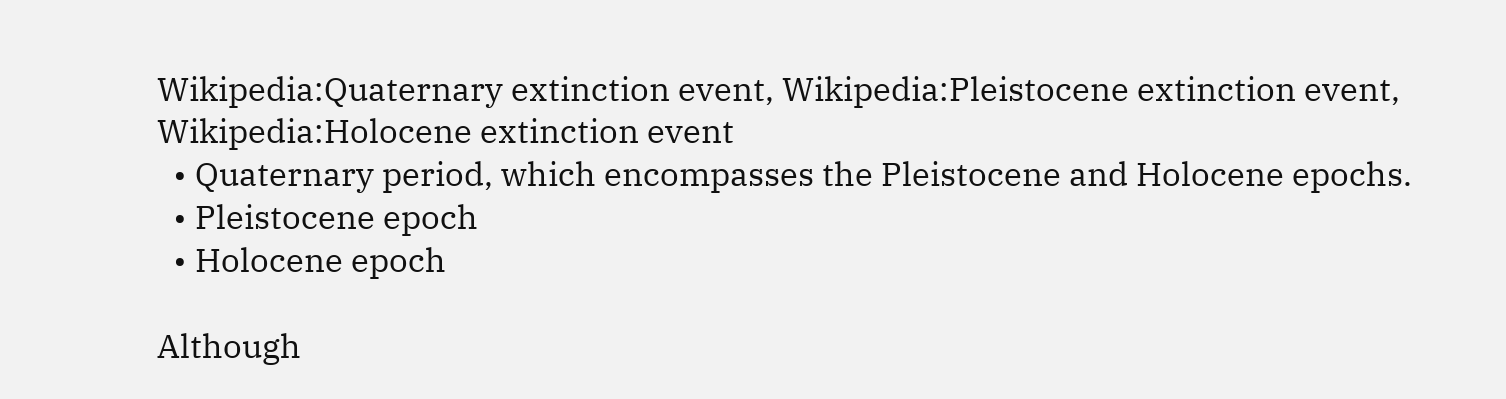Wikipedia:Quaternary extinction event, Wikipedia:Pleistocene extinction event, Wikipedia:Holocene extinction event
  • Quaternary period, which encompasses the Pleistocene and Holocene epochs.
  • Pleistocene epoch
  • Holocene epoch

Although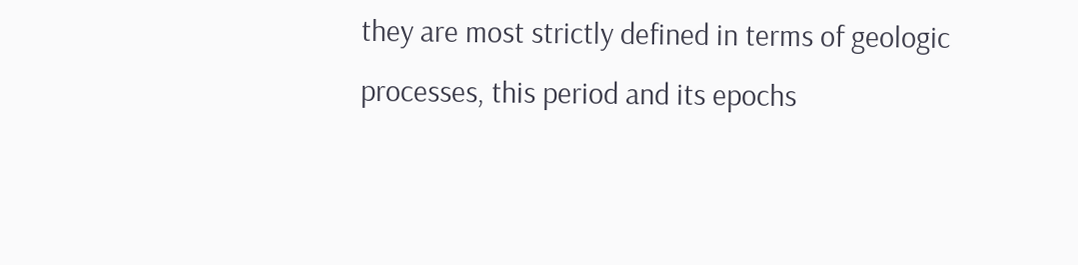they are most strictly defined in terms of geologic processes, this period and its epochs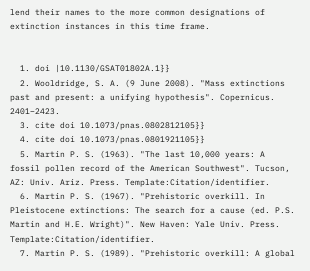lend their names to the more common designations of extinction instances in this time frame.


  1. doi |10.1130/GSAT01802A.1}}
  2. Wooldridge, S. A. (9 June 2008). "Mass extinctions past and present: a unifying hypothesis". Copernicus. 2401–2423.
  3. cite doi 10.1073/pnas.0802812105}}
  4. cite doi 10.1073/pnas.0801921105}}
  5. Martin P. S. (1963). "The last 10,000 years: A fossil pollen record of the American Southwest". Tucson, AZ: Univ. Ariz. Press. Template:Citation/identifier.
  6. Martin P. S. (1967). "Prehistoric overkill. In Pleistocene extinctions: The search for a cause (ed. P.S. Martin and H.E. Wright)". New Haven: Yale Univ. Press. Template:Citation/identifier.
  7. Martin P. S. (1989). "Prehistoric overkill: A global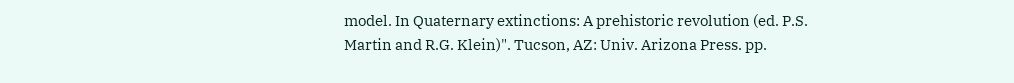model. In Quaternary extinctions: A prehistoric revolution (ed. P.S. Martin and R.G. Klein)". Tucson, AZ: Univ. Arizona Press. pp.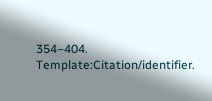354–404. Template:Citation/identifier.